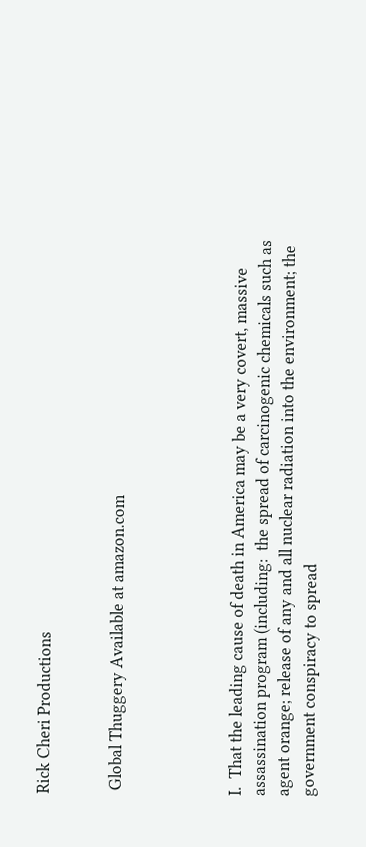Rick Cheri Productions


 Global Thuggery Available at amazon.com




I.  That the leading cause of death in America may be a very covert, massive assassination program (including:  the spread of carcinogenic chemicals such as agent orange; release of any and all nuclear radiation into the environment; the government conspiracy to spread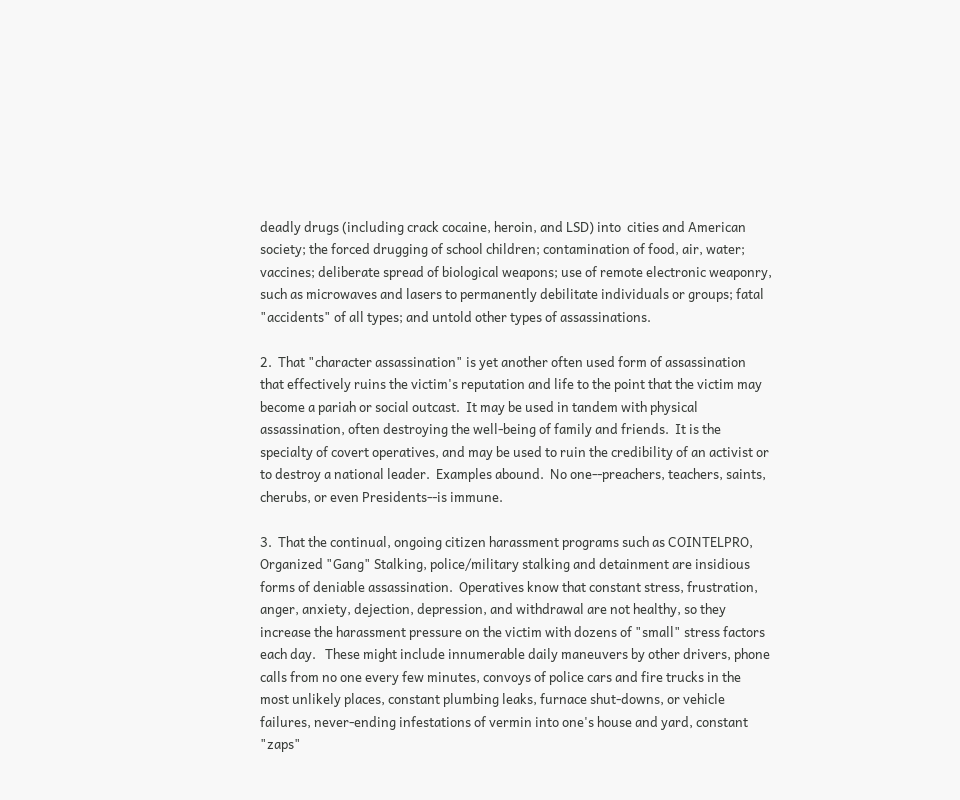deadly drugs (including crack cocaine, heroin, and LSD) into  cities and American society; the forced drugging of school children; contamination of food, air, water; vaccines; deliberate spread of biological weapons; use of remote electronic weaponry, such as microwaves and lasers to permanently debilitate individuals or groups; fatal "accidents" of all types; and untold other types of assassinations.

2.  That "character assassination" is yet another often used form of assassination that effectively ruins the victim's reputation and life to the point that the victim may become a pariah or social outcast.  It may be used in tandem with physical assassination, often destroying the well-being of family and friends.  It is the specialty of covert operatives, and may be used to ruin the credibility of an activist or to destroy a national leader.  Examples abound.  No one--preachers, teachers, saints, cherubs, or even Presidents--is immune.

3.  That the continual, ongoing citizen harassment programs such as COINTELPRO, Organized "Gang" Stalking, police/military stalking and detainment are insidious forms of deniable assassination.  Operatives know that constant stress, frustration, anger, anxiety, dejection, depression, and withdrawal are not healthy, so they increase the harassment pressure on the victim with dozens of "small" stress factors each day.   These might include innumerable daily maneuvers by other drivers, phone calls from no one every few minutes, convoys of police cars and fire trucks in the most unlikely places, constant plumbing leaks, furnace shut-downs, or vehicle failures, never-ending infestations of vermin into one's house and yard, constant "zaps"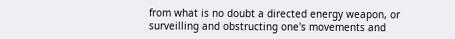from what is no doubt a directed energy weapon, or surveilling and obstructing one's movements and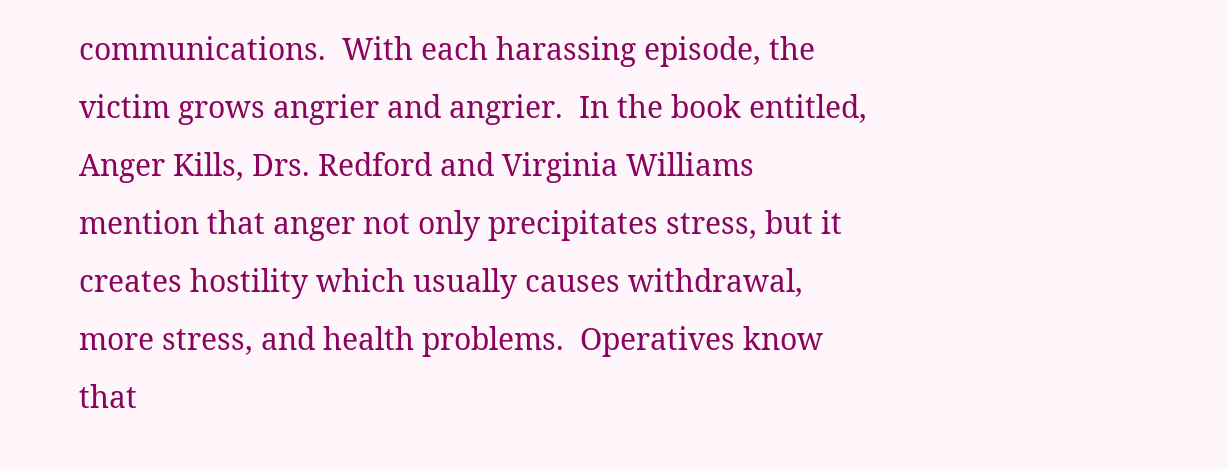communications.  With each harassing episode, the victim grows angrier and angrier.  In the book entitled, Anger Kills, Drs. Redford and Virginia Williams mention that anger not only precipitates stress, but it creates hostility which usually causes withdrawal, more stress, and health problems.  Operatives know that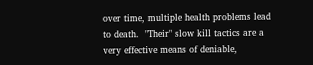over time, multiple health problems lead to death.  "Their" slow kill tactics are a very effective means of deniable,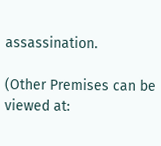assassination.

(Other Premises can be viewed at: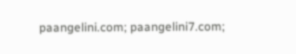paangelini.com; paangelini7.com;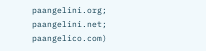paangelini.org; paangelini.net; paangelico.com)